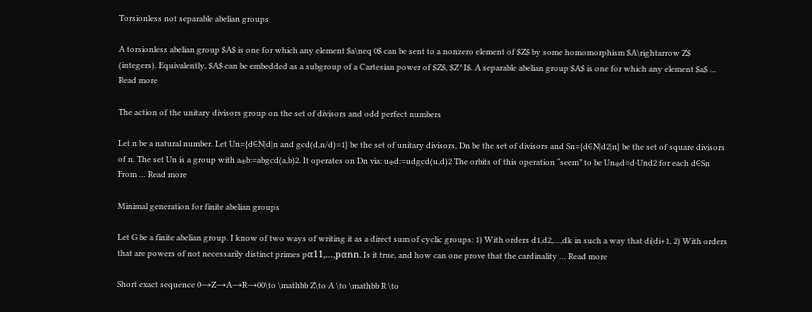Torsionless not separable abelian groups

A torsionless abelian group $A$ is one for which any element $a\neq 0$ can be sent to a nonzero element of $Z$ by some homomorphism $A\rightarrow Z$ (integers). Equivalently, $A$ can be embedded as a subgroup of a Cartesian power of $Z$, $Z^I$. A separable abelian group $A$ is one for which any element $a$ … Read more

The action of the unitary divisors group on the set of divisors and odd perfect numbers

Let n be a natural number. Let Un={d∈N∣d∣n and gcd(d,n/d)=1} be the set of unitary divisors, Dn be the set of divisors and Sn={d∈N∣d2∣n} be the set of square divisors of n. The set Un is a group with a⊕b:=abgcd(a,b)2. It operates on Dn via: u⊕d:=udgcd(u,d)2 The orbits of this operation “seem” to be Un⊕d=d⋅Und2 for each d∈Sn From … Read more

Minimal generation for finite abelian groups

Let G be a finite abelian group. I know of two ways of writing it as a direct sum of cyclic groups: 1) With orders d1,d2,…,dk in such a way that di|di+1, 2) With orders that are powers of not necessarily distinct primes pα11,…,pαnn. Is it true, and how can one prove that the cardinality … Read more

Short exact sequence 0→Z→A→R→00\to \mathbb Z\to A \to \mathbb R \to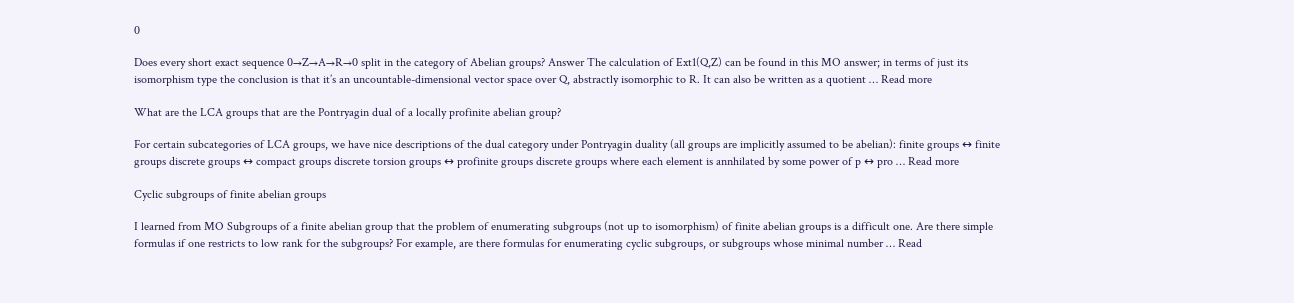0

Does every short exact sequence 0→Z→A→R→0 split in the category of Abelian groups? Answer The calculation of Ext1(Q,Z) can be found in this MO answer; in terms of just its isomorphism type the conclusion is that it’s an uncountable-dimensional vector space over Q, abstractly isomorphic to R. It can also be written as a quotient … Read more

What are the LCA groups that are the Pontryagin dual of a locally profinite abelian group?

For certain subcategories of LCA groups, we have nice descriptions of the dual category under Pontryagin duality (all groups are implicitly assumed to be abelian): finite groups ↔ finite groups discrete groups ↔ compact groups discrete torsion groups ↔ profinite groups discrete groups where each element is annhilated by some power of p ↔ pro … Read more

Cyclic subgroups of finite abelian groups

I learned from MO Subgroups of a finite abelian group that the problem of enumerating subgroups (not up to isomorphism) of finite abelian groups is a difficult one. Are there simple formulas if one restricts to low rank for the subgroups? For example, are there formulas for enumerating cyclic subgroups, or subgroups whose minimal number … Read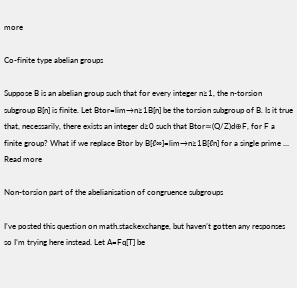more

Co-finite type abelian groups

Suppose B is an abelian group such that for every integer n≥1, the n-torsion subgroup B[n] is finite. Let Btor=lim→n≥1B[n] be the torsion subgroup of B. Is it true that, necessarily, there exists an integer d≥0 such that Btor≃(Q/Z)d⊕F, for F a finite group? What if we replace Btor by B[ℓ∞]=lim→n≥1B[ℓn] for a single prime … Read more

Non-torsion part of the abelianisation of congruence subgroups

I’ve posted this question on math.stackexchange, but haven’t gotten any responses so I’m trying here instead. Let A=Fq[T] be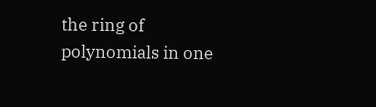the ring of polynomials in one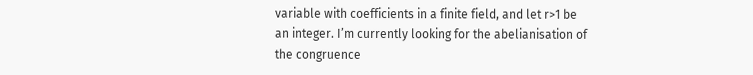variable with coefficients in a finite field, and let r>1 be an integer. I’m currently looking for the abelianisation of the congruence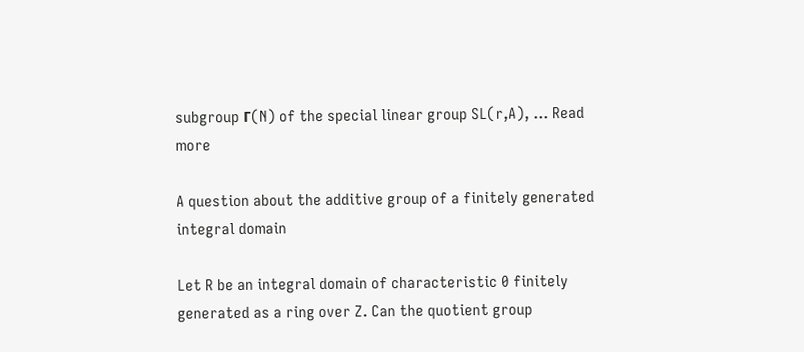subgroup Γ(N) of the special linear group SL(r,A), … Read more

A question about the additive group of a finitely generated integral domain

Let R be an integral domain of characteristic 0 finitely generated as a ring over Z. Can the quotient group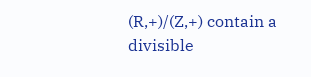(R,+)/(Z,+) contain a divisible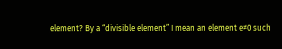element? By a “divisible element” I mean an element e≠0 such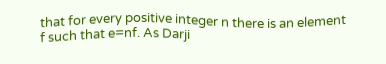that for every positive integer n there is an element f such that e=nf. As Darji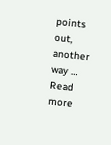points out, another way … Read more